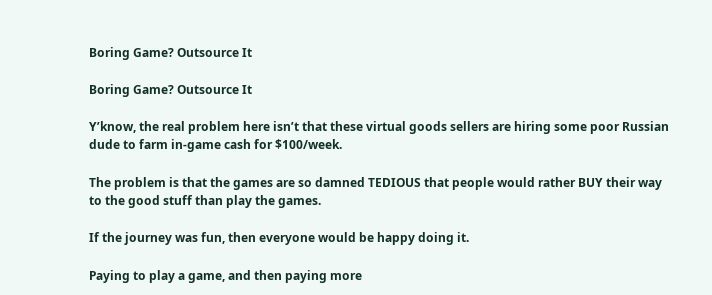Boring Game? Outsource It

Boring Game? Outsource It

Y’know, the real problem here isn’t that these virtual goods sellers are hiring some poor Russian dude to farm in-game cash for $100/week.

The problem is that the games are so damned TEDIOUS that people would rather BUY their way to the good stuff than play the games.

If the journey was fun, then everyone would be happy doing it.

Paying to play a game, and then paying more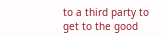to a third party to get to the good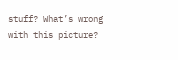stuff? What’s wrong with this picture?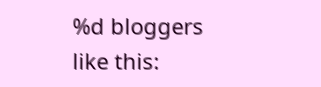%d bloggers like this: